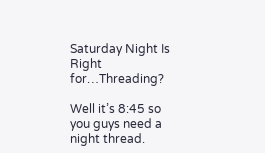Saturday Night Is Right for…Threading?

Well it’s 8:45 so you guys need a night thread.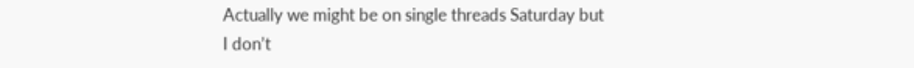Actually we might be on single threads Saturday but I don’t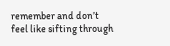remember and don’t feel like sifting through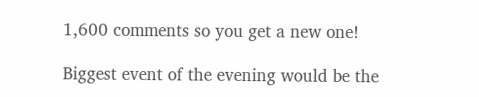1,600 comments so you get a new one!

Biggest event of the evening would be the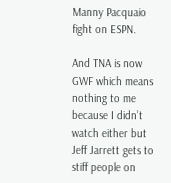Manny Pacquaio fight on ESPN.

And TNA is now GWF which means nothing to me because I didn’t watch either but Jeff Jarrett gets to stiff people on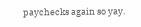paychecks again so yay.